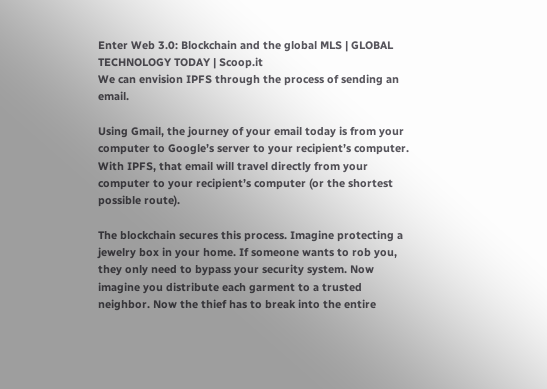Enter Web 3.0: Blockchain and the global MLS | GLOBAL TECHNOLOGY TODAY | Scoop.it
We can envision IPFS through the process of sending an email.

Using Gmail, the journey of your email today is from your computer to Google’s server to your recipient’s computer. With IPFS, that email will travel directly from your computer to your recipient’s computer (or the shortest possible route).

The blockchain secures this process. Imagine protecting a jewelry box in your home. If someone wants to rob you, they only need to bypass your security system. Now imagine you distribute each garment to a trusted neighbor. Now the thief has to break into the entire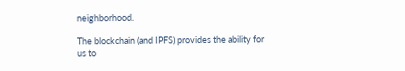neighborhood.

The blockchain (and IPFS) provides the ability for us to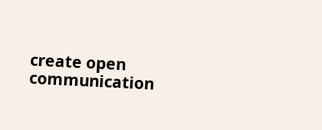create open communication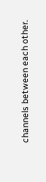channels between each other.